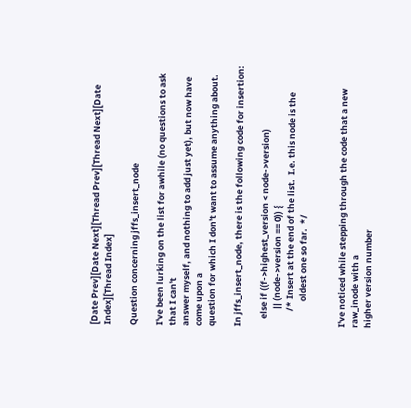[Date Prev][Date Next][Thread Prev][Thread Next][Date Index][Thread Index]

Question concerning jffs_insert_node

I've been lurking on the list for awhile (no questions to ask that I can't
answer myself, and nothing to add just yet), but now have come upon a
question for which I don't want to assume anything about.

In jffs_insert_node, there is the following code for insertion:

    else if ((f->highest_version < node->version)
         || (node->version == 0)) {
        /* Insert at the end of the list.  I.e. this node is the
             oldest one so far.  */


I've noticed while stepping through the code that a new raw_inode with a
higher version number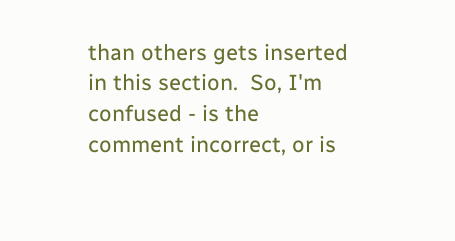than others gets inserted in this section.  So, I'm
confused - is the comment incorrect, or is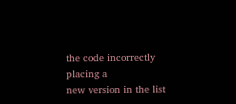the code incorrectly placing a
new version in the list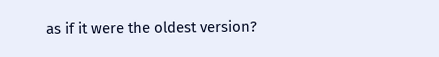as if it were the oldest version?